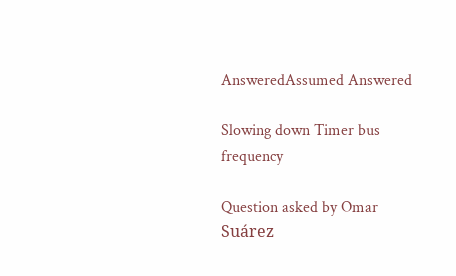AnsweredAssumed Answered

Slowing down Timer bus frequency

Question asked by Omar Suárez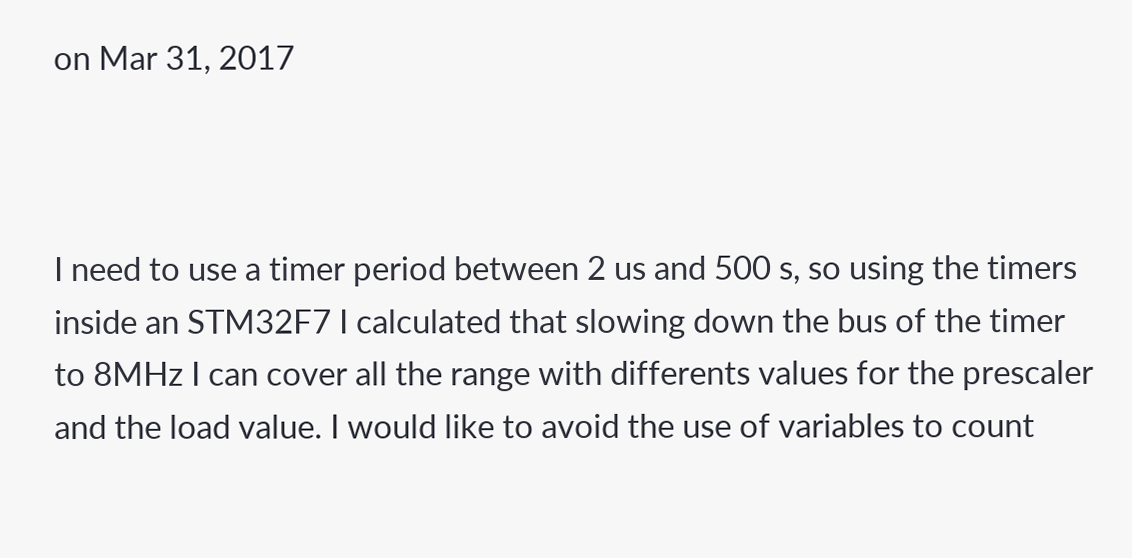on Mar 31, 2017



I need to use a timer period between 2 us and 500 s, so using the timers inside an STM32F7 I calculated that slowing down the bus of the timer to 8MHz I can cover all the range with differents values for the prescaler and the load value. I would like to avoid the use of variables to count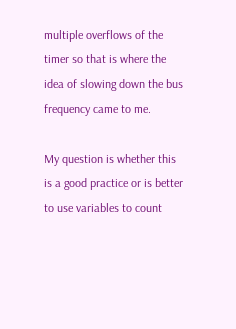multiple overflows of the timer so that is where the idea of slowing down the bus frequency came to me.

My question is whether this is a good practice or is better to use variables to count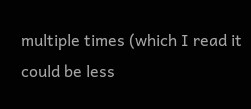multiple times (which I read it could be less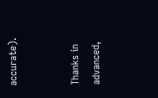accurate).


Thanks in advanced,